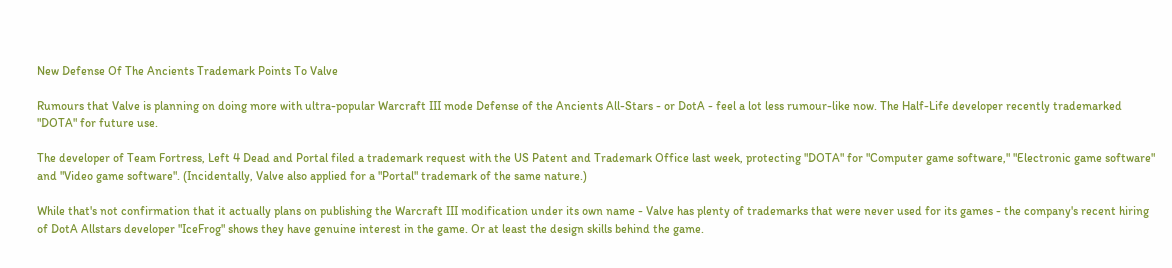New Defense Of The Ancients Trademark Points To Valve

Rumours that Valve is planning on doing more with ultra-popular Warcraft III mode Defense of the Ancients All-Stars - or DotA - feel a lot less rumour-like now. The Half-Life developer recently trademarked "DOTA" for future use.

The developer of Team Fortress, Left 4 Dead and Portal filed a trademark request with the US Patent and Trademark Office last week, protecting "DOTA" for "Computer game software," "Electronic game software" and "Video game software". (Incidentally, Valve also applied for a "Portal" trademark of the same nature.)

While that's not confirmation that it actually plans on publishing the Warcraft III modification under its own name - Valve has plenty of trademarks that were never used for its games - the company's recent hiring of DotA Allstars developer "IceFrog" shows they have genuine interest in the game. Or at least the design skills behind the game.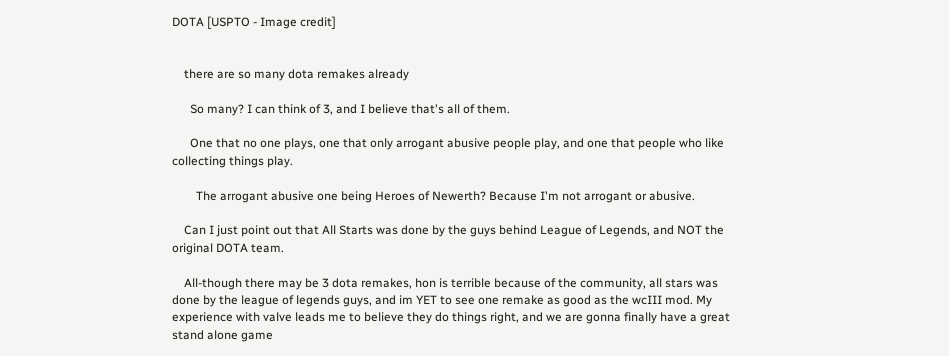DOTA [USPTO - Image credit]


    there are so many dota remakes already

      So many? I can think of 3, and I believe that's all of them.

      One that no one plays, one that only arrogant abusive people play, and one that people who like collecting things play.

        The arrogant abusive one being Heroes of Newerth? Because I'm not arrogant or abusive.

    Can I just point out that All Starts was done by the guys behind League of Legends, and NOT the original DOTA team.

    All-though there may be 3 dota remakes, hon is terrible because of the community, all stars was done by the league of legends guys, and im YET to see one remake as good as the wcIII mod. My experience with valve leads me to believe they do things right, and we are gonna finally have a great stand alone game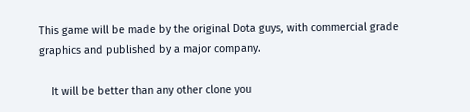This game will be made by the original Dota guys, with commercial grade graphics and published by a major company.

    It will be better than any other clone you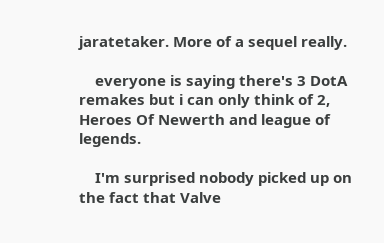jaratetaker. More of a sequel really.

    everyone is saying there's 3 DotA remakes but i can only think of 2, Heroes Of Newerth and league of legends.

    I'm surprised nobody picked up on the fact that Valve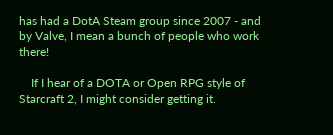has had a DotA Steam group since 2007 - and by Valve, I mean a bunch of people who work there!

    If I hear of a DOTA or Open RPG style of Starcraft 2, I might consider getting it.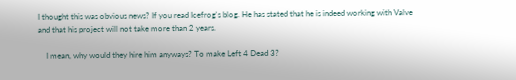I thought this was obvious news? If you read Icefrog's blog. He has stated that he is indeed working with Valve and that his project will not take more than 2 years.

    I mean, why would they hire him anyways? To make Left 4 Dead 3?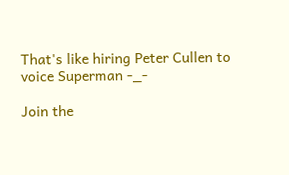That's like hiring Peter Cullen to voice Superman -_-

Join the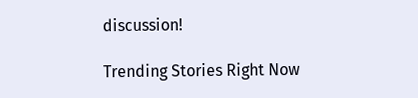discussion!

Trending Stories Right Now